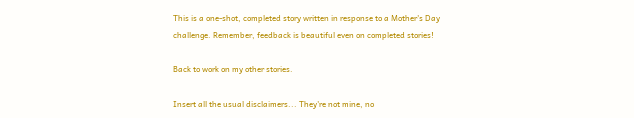This is a one-shot, completed story written in response to a Mother's Day challenge. Remember, feedback is beautiful even on completed stories!

Back to work on my other stories.

Insert all the usual disclaimers... They're not mine, no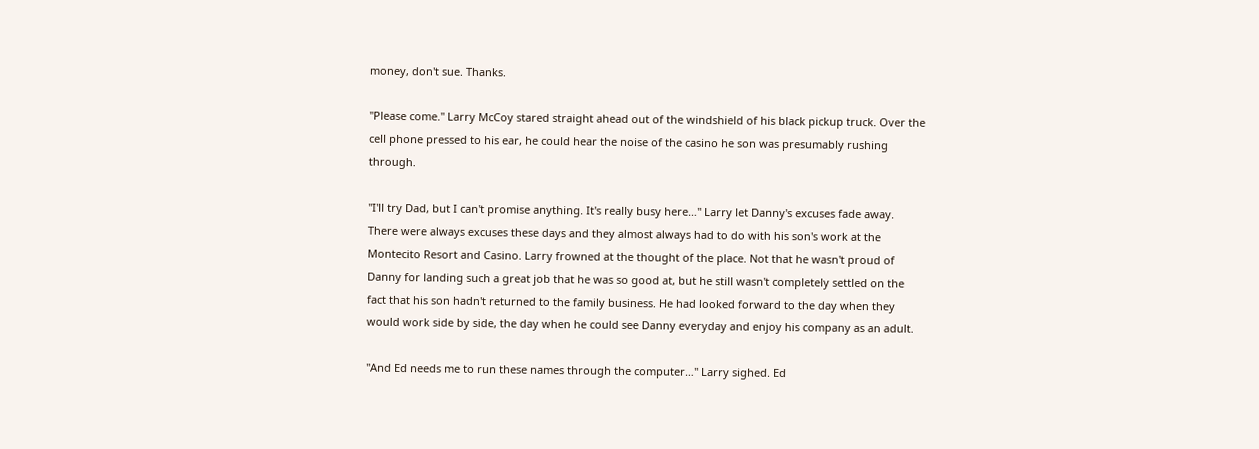money, don't sue. Thanks.

"Please come." Larry McCoy stared straight ahead out of the windshield of his black pickup truck. Over the cell phone pressed to his ear, he could hear the noise of the casino he son was presumably rushing through.

"I'll try Dad, but I can't promise anything. It's really busy here…" Larry let Danny's excuses fade away. There were always excuses these days and they almost always had to do with his son's work at the Montecito Resort and Casino. Larry frowned at the thought of the place. Not that he wasn't proud of Danny for landing such a great job that he was so good at, but he still wasn't completely settled on the fact that his son hadn't returned to the family business. He had looked forward to the day when they would work side by side, the day when he could see Danny everyday and enjoy his company as an adult.

"And Ed needs me to run these names through the computer…" Larry sighed. Ed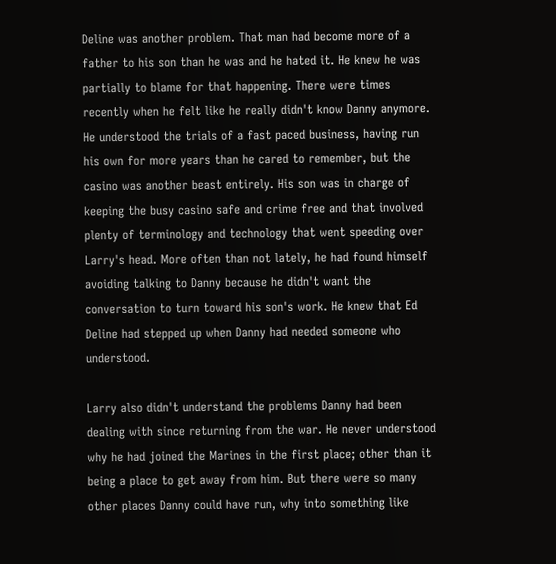Deline was another problem. That man had become more of a father to his son than he was and he hated it. He knew he was partially to blame for that happening. There were times recently when he felt like he really didn't know Danny anymore. He understood the trials of a fast paced business, having run his own for more years than he cared to remember, but the casino was another beast entirely. His son was in charge of keeping the busy casino safe and crime free and that involved plenty of terminology and technology that went speeding over Larry's head. More often than not lately, he had found himself avoiding talking to Danny because he didn't want the conversation to turn toward his son's work. He knew that Ed Deline had stepped up when Danny had needed someone who understood.

Larry also didn't understand the problems Danny had been dealing with since returning from the war. He never understood why he had joined the Marines in the first place; other than it being a place to get away from him. But there were so many other places Danny could have run, why into something like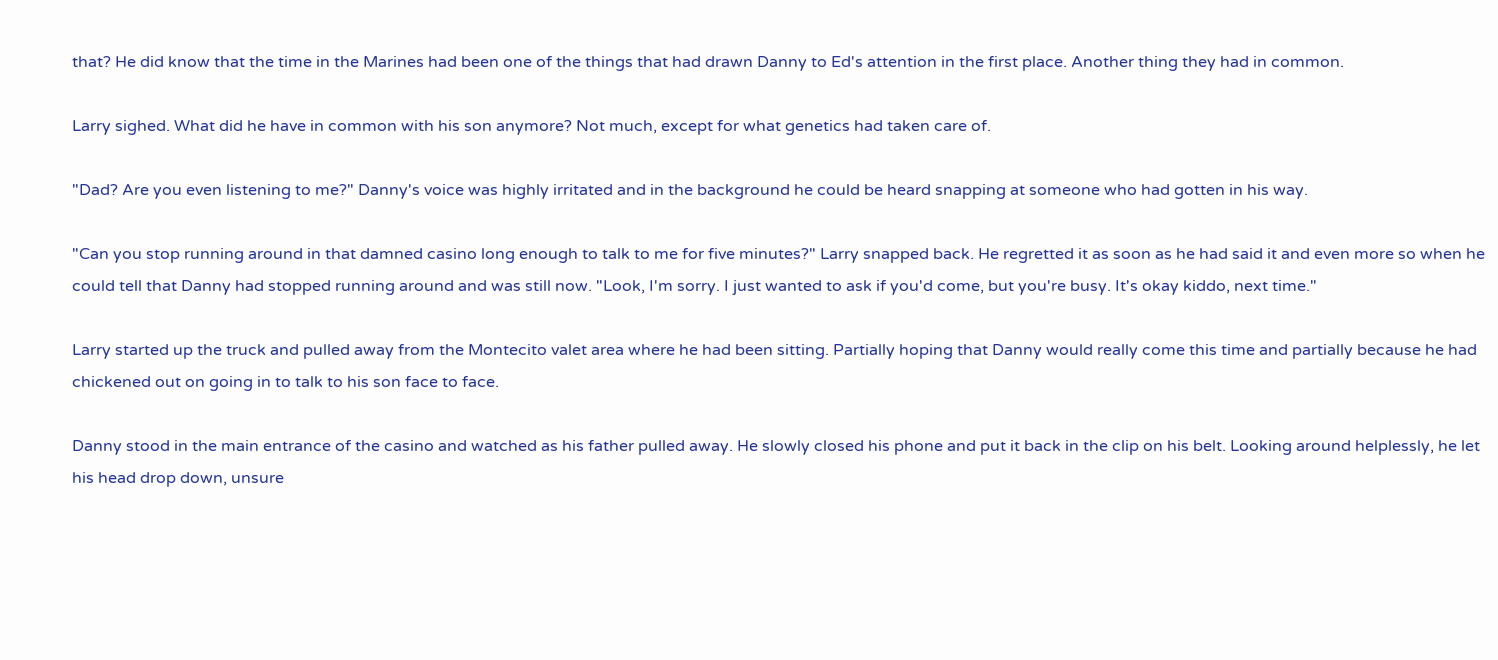that? He did know that the time in the Marines had been one of the things that had drawn Danny to Ed's attention in the first place. Another thing they had in common.

Larry sighed. What did he have in common with his son anymore? Not much, except for what genetics had taken care of.

"Dad? Are you even listening to me?" Danny's voice was highly irritated and in the background he could be heard snapping at someone who had gotten in his way.

"Can you stop running around in that damned casino long enough to talk to me for five minutes?" Larry snapped back. He regretted it as soon as he had said it and even more so when he could tell that Danny had stopped running around and was still now. "Look, I'm sorry. I just wanted to ask if you'd come, but you're busy. It's okay kiddo, next time."

Larry started up the truck and pulled away from the Montecito valet area where he had been sitting. Partially hoping that Danny would really come this time and partially because he had chickened out on going in to talk to his son face to face.

Danny stood in the main entrance of the casino and watched as his father pulled away. He slowly closed his phone and put it back in the clip on his belt. Looking around helplessly, he let his head drop down, unsure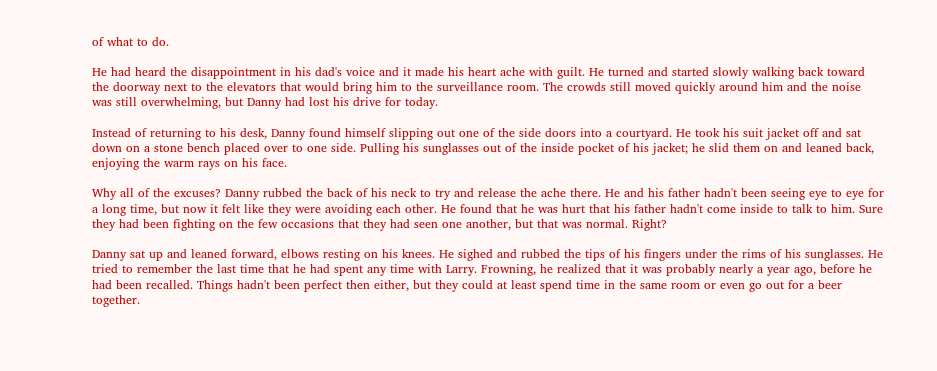of what to do.

He had heard the disappointment in his dad's voice and it made his heart ache with guilt. He turned and started slowly walking back toward the doorway next to the elevators that would bring him to the surveillance room. The crowds still moved quickly around him and the noise was still overwhelming, but Danny had lost his drive for today.

Instead of returning to his desk, Danny found himself slipping out one of the side doors into a courtyard. He took his suit jacket off and sat down on a stone bench placed over to one side. Pulling his sunglasses out of the inside pocket of his jacket; he slid them on and leaned back, enjoying the warm rays on his face.

Why all of the excuses? Danny rubbed the back of his neck to try and release the ache there. He and his father hadn't been seeing eye to eye for a long time, but now it felt like they were avoiding each other. He found that he was hurt that his father hadn't come inside to talk to him. Sure they had been fighting on the few occasions that they had seen one another, but that was normal. Right?

Danny sat up and leaned forward, elbows resting on his knees. He sighed and rubbed the tips of his fingers under the rims of his sunglasses. He tried to remember the last time that he had spent any time with Larry. Frowning, he realized that it was probably nearly a year ago, before he had been recalled. Things hadn't been perfect then either, but they could at least spend time in the same room or even go out for a beer together.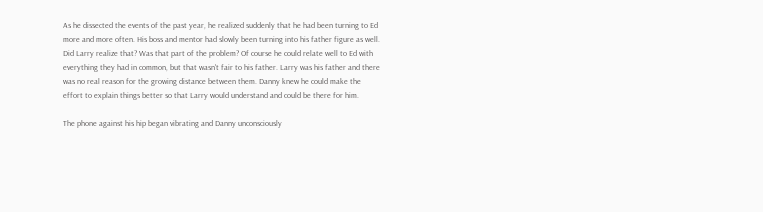As he dissected the events of the past year, he realized suddenly that he had been turning to Ed more and more often. His boss and mentor had slowly been turning into his father figure as well. Did Larry realize that? Was that part of the problem? Of course he could relate well to Ed with everything they had in common, but that wasn't fair to his father. Larry was his father and there was no real reason for the growing distance between them. Danny knew he could make the effort to explain things better so that Larry would understand and could be there for him.

The phone against his hip began vibrating and Danny unconsciously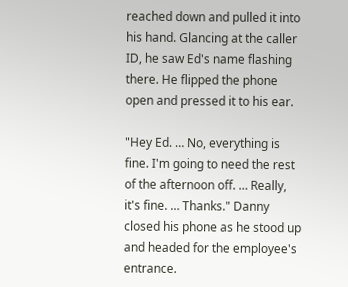reached down and pulled it into his hand. Glancing at the caller ID, he saw Ed's name flashing there. He flipped the phone open and pressed it to his ear.

"Hey Ed. … No, everything is fine. I'm going to need the rest of the afternoon off. … Really, it's fine. … Thanks." Danny closed his phone as he stood up and headed for the employee's entrance.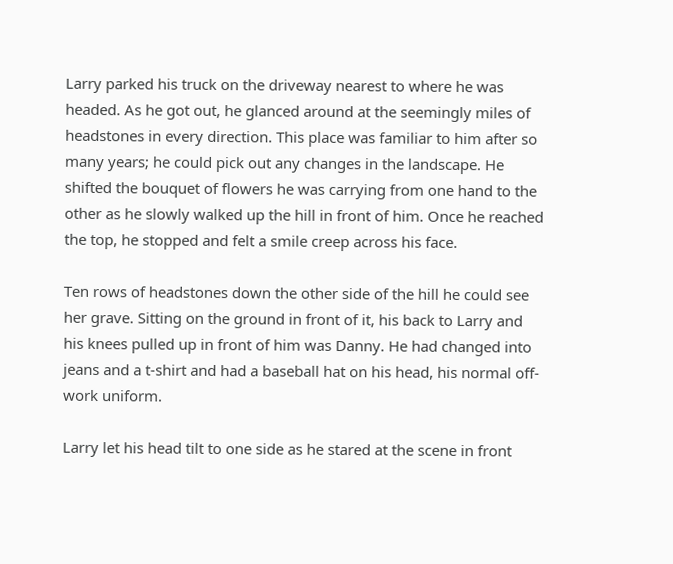Larry parked his truck on the driveway nearest to where he was headed. As he got out, he glanced around at the seemingly miles of headstones in every direction. This place was familiar to him after so many years; he could pick out any changes in the landscape. He shifted the bouquet of flowers he was carrying from one hand to the other as he slowly walked up the hill in front of him. Once he reached the top, he stopped and felt a smile creep across his face.

Ten rows of headstones down the other side of the hill he could see her grave. Sitting on the ground in front of it, his back to Larry and his knees pulled up in front of him was Danny. He had changed into jeans and a t-shirt and had a baseball hat on his head, his normal off-work uniform.

Larry let his head tilt to one side as he stared at the scene in front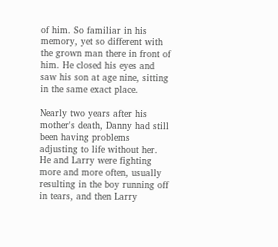of him. So familiar in his memory, yet so different with the grown man there in front of him. He closed his eyes and saw his son at age nine, sitting in the same exact place.

Nearly two years after his mother's death, Danny had still been having problems adjusting to life without her. He and Larry were fighting more and more often, usually resulting in the boy running off in tears, and then Larry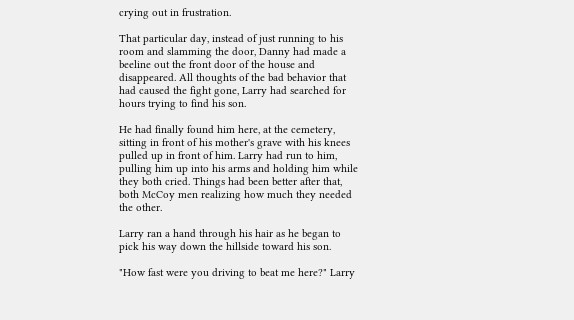crying out in frustration.

That particular day, instead of just running to his room and slamming the door, Danny had made a beeline out the front door of the house and disappeared. All thoughts of the bad behavior that had caused the fight gone, Larry had searched for hours trying to find his son.

He had finally found him here, at the cemetery, sitting in front of his mother's grave with his knees pulled up in front of him. Larry had run to him, pulling him up into his arms and holding him while they both cried. Things had been better after that, both McCoy men realizing how much they needed the other.

Larry ran a hand through his hair as he began to pick his way down the hillside toward his son.

"How fast were you driving to beat me here?" Larry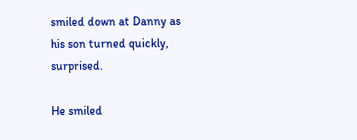smiled down at Danny as his son turned quickly, surprised.

He smiled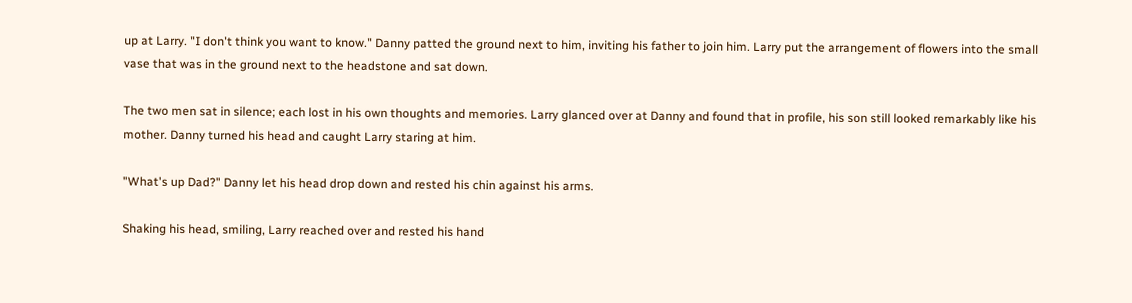up at Larry. "I don't think you want to know." Danny patted the ground next to him, inviting his father to join him. Larry put the arrangement of flowers into the small vase that was in the ground next to the headstone and sat down.

The two men sat in silence; each lost in his own thoughts and memories. Larry glanced over at Danny and found that in profile, his son still looked remarkably like his mother. Danny turned his head and caught Larry staring at him.

"What's up Dad?" Danny let his head drop down and rested his chin against his arms.

Shaking his head, smiling, Larry reached over and rested his hand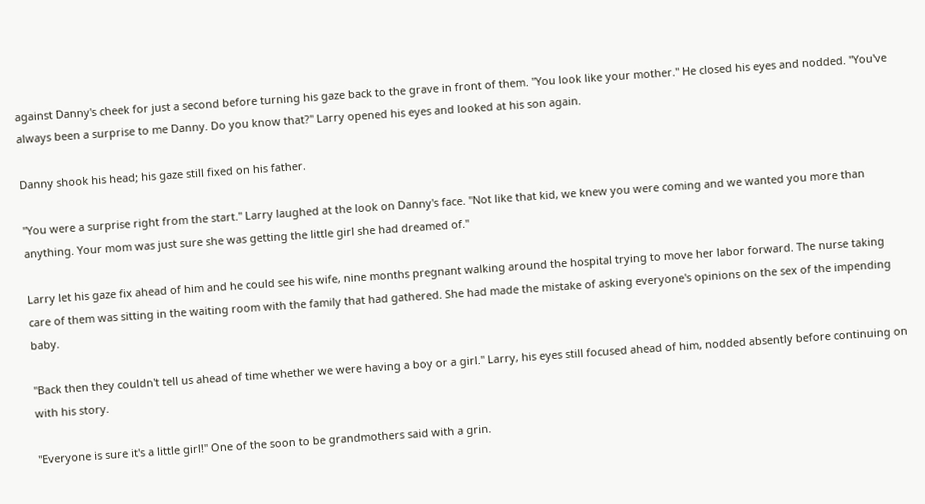against Danny's cheek for just a second before turning his gaze back to the grave in front of them. "You look like your mother." He closed his eyes and nodded. "You've always been a surprise to me Danny. Do you know that?" Larry opened his eyes and looked at his son again.

Danny shook his head; his gaze still fixed on his father.

"You were a surprise right from the start." Larry laughed at the look on Danny's face. "Not like that kid, we knew you were coming and we wanted you more than anything. Your mom was just sure she was getting the little girl she had dreamed of."

Larry let his gaze fix ahead of him and he could see his wife, nine months pregnant walking around the hospital trying to move her labor forward. The nurse taking care of them was sitting in the waiting room with the family that had gathered. She had made the mistake of asking everyone's opinions on the sex of the impending baby.

"Back then they couldn't tell us ahead of time whether we were having a boy or a girl." Larry, his eyes still focused ahead of him, nodded absently before continuing on with his story.

"Everyone is sure it's a little girl!" One of the soon to be grandmothers said with a grin.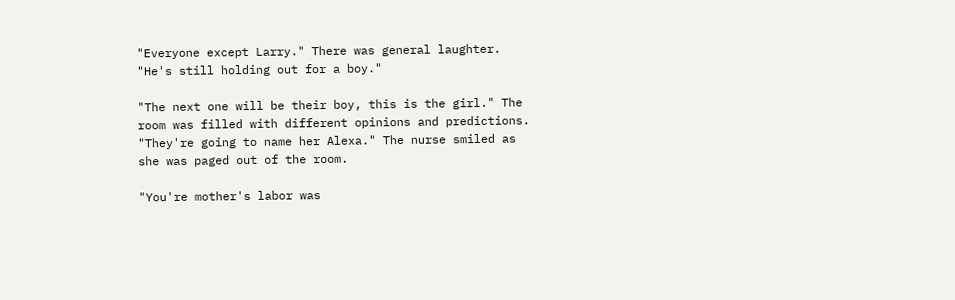"Everyone except Larry." There was general laughter. "He's still holding out for a boy."

"The next one will be their boy, this is the girl." The room was filled with different opinions and predictions. "They're going to name her Alexa." The nurse smiled as she was paged out of the room.

"You're mother's labor was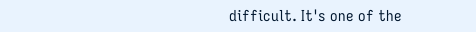difficult. It's one of the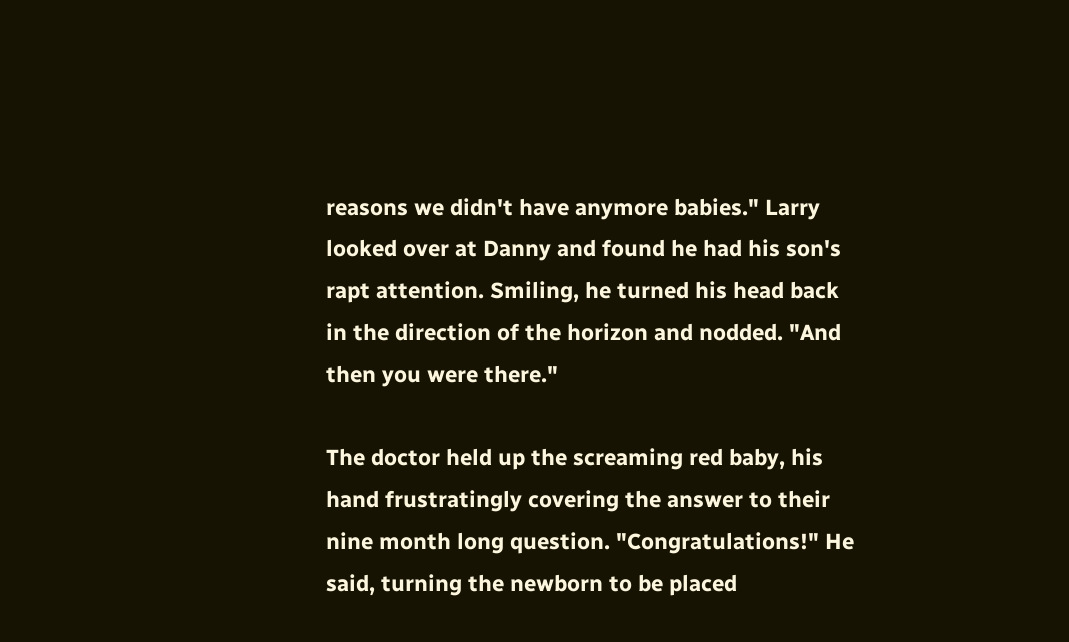reasons we didn't have anymore babies." Larry looked over at Danny and found he had his son's rapt attention. Smiling, he turned his head back in the direction of the horizon and nodded. "And then you were there."

The doctor held up the screaming red baby, his hand frustratingly covering the answer to their nine month long question. "Congratulations!" He said, turning the newborn to be placed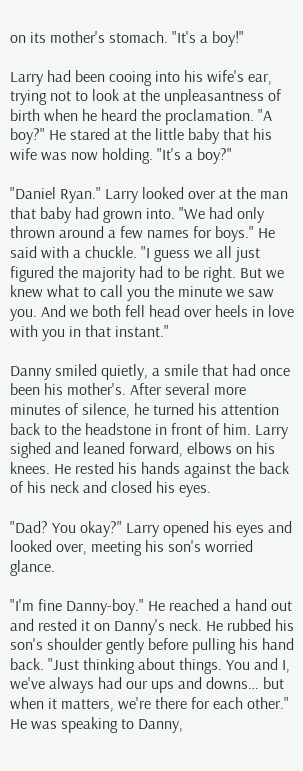on its mother's stomach. "It's a boy!"

Larry had been cooing into his wife's ear, trying not to look at the unpleasantness of birth when he heard the proclamation. "A boy?" He stared at the little baby that his wife was now holding. "It's a boy?"

"Daniel Ryan." Larry looked over at the man that baby had grown into. "We had only thrown around a few names for boys." He said with a chuckle. "I guess we all just figured the majority had to be right. But we knew what to call you the minute we saw you. And we both fell head over heels in love with you in that instant."

Danny smiled quietly, a smile that had once been his mother's. After several more minutes of silence, he turned his attention back to the headstone in front of him. Larry sighed and leaned forward, elbows on his knees. He rested his hands against the back of his neck and closed his eyes.

"Dad? You okay?" Larry opened his eyes and looked over, meeting his son's worried glance.

"I'm fine Danny-boy." He reached a hand out and rested it on Danny's neck. He rubbed his son's shoulder gently before pulling his hand back. "Just thinking about things. You and I, we've always had our ups and downs… but when it matters, we're there for each other." He was speaking to Danny,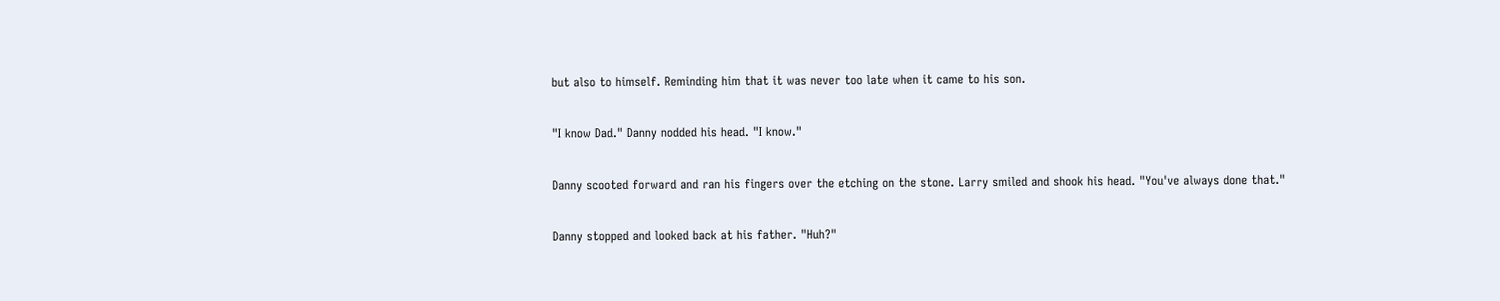but also to himself. Reminding him that it was never too late when it came to his son.

"I know Dad." Danny nodded his head. "I know."

Danny scooted forward and ran his fingers over the etching on the stone. Larry smiled and shook his head. "You've always done that."

Danny stopped and looked back at his father. "Huh?"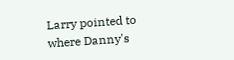Larry pointed to where Danny's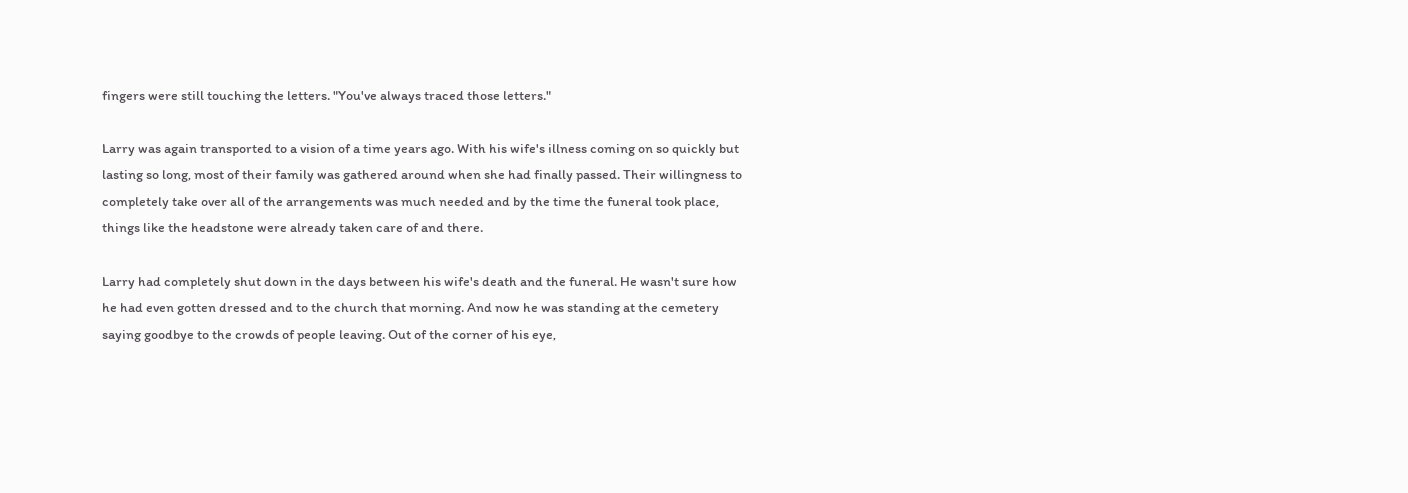fingers were still touching the letters. "You've always traced those letters."

Larry was again transported to a vision of a time years ago. With his wife's illness coming on so quickly but lasting so long, most of their family was gathered around when she had finally passed. Their willingness to completely take over all of the arrangements was much needed and by the time the funeral took place, things like the headstone were already taken care of and there.

Larry had completely shut down in the days between his wife's death and the funeral. He wasn't sure how he had even gotten dressed and to the church that morning. And now he was standing at the cemetery saying goodbye to the crowds of people leaving. Out of the corner of his eye,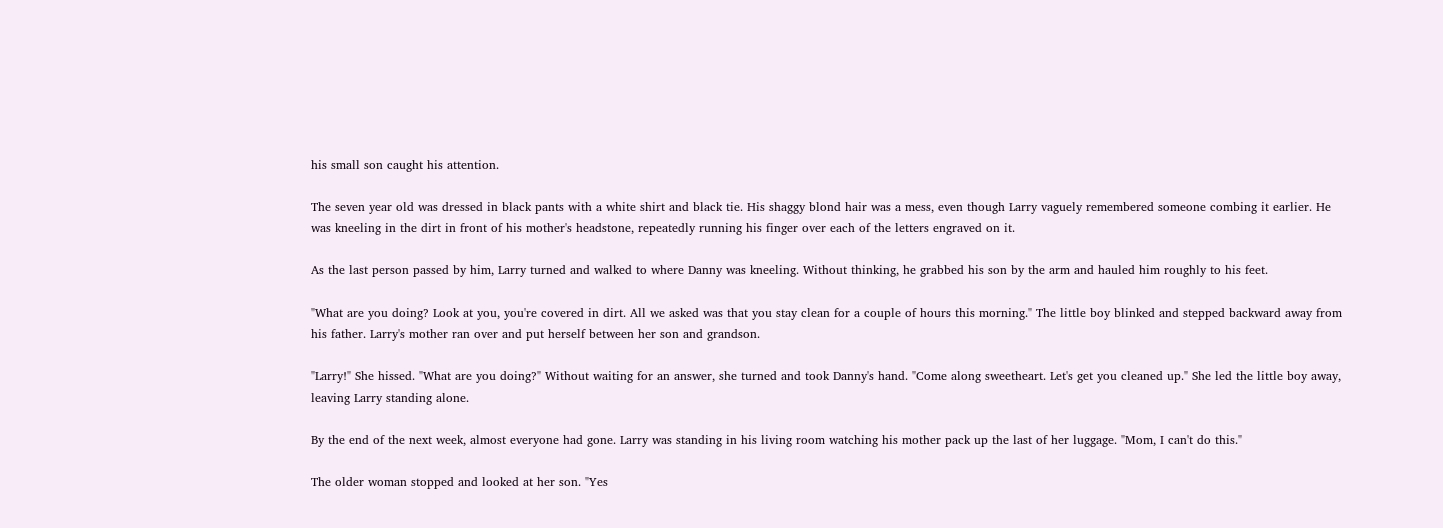his small son caught his attention.

The seven year old was dressed in black pants with a white shirt and black tie. His shaggy blond hair was a mess, even though Larry vaguely remembered someone combing it earlier. He was kneeling in the dirt in front of his mother's headstone, repeatedly running his finger over each of the letters engraved on it.

As the last person passed by him, Larry turned and walked to where Danny was kneeling. Without thinking, he grabbed his son by the arm and hauled him roughly to his feet.

"What are you doing? Look at you, you're covered in dirt. All we asked was that you stay clean for a couple of hours this morning." The little boy blinked and stepped backward away from his father. Larry's mother ran over and put herself between her son and grandson.

"Larry!" She hissed. "What are you doing?" Without waiting for an answer, she turned and took Danny's hand. "Come along sweetheart. Let's get you cleaned up." She led the little boy away, leaving Larry standing alone.

By the end of the next week, almost everyone had gone. Larry was standing in his living room watching his mother pack up the last of her luggage. "Mom, I can't do this."

The older woman stopped and looked at her son. "Yes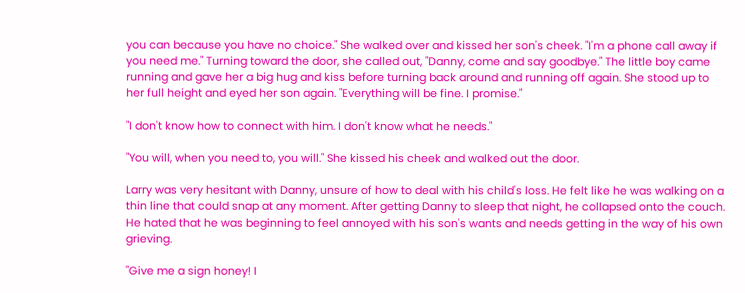you can because you have no choice." She walked over and kissed her son's cheek. "I'm a phone call away if you need me." Turning toward the door, she called out, "Danny, come and say goodbye." The little boy came running and gave her a big hug and kiss before turning back around and running off again. She stood up to her full height and eyed her son again. "Everything will be fine. I promise."

"I don't know how to connect with him. I don't know what he needs."

"You will, when you need to, you will." She kissed his cheek and walked out the door.

Larry was very hesitant with Danny, unsure of how to deal with his child's loss. He felt like he was walking on a thin line that could snap at any moment. After getting Danny to sleep that night, he collapsed onto the couch. He hated that he was beginning to feel annoyed with his son's wants and needs getting in the way of his own grieving.

"Give me a sign honey! I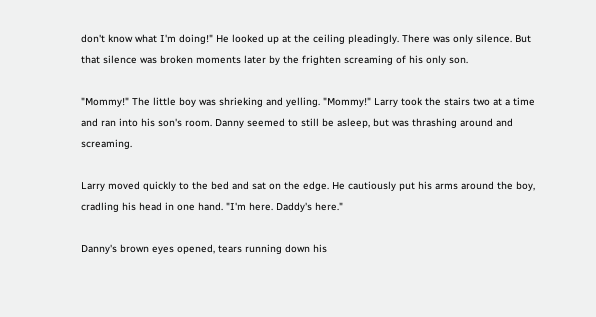don't know what I'm doing!" He looked up at the ceiling pleadingly. There was only silence. But that silence was broken moments later by the frighten screaming of his only son.

"Mommy!" The little boy was shrieking and yelling. "Mommy!" Larry took the stairs two at a time and ran into his son's room. Danny seemed to still be asleep, but was thrashing around and screaming.

Larry moved quickly to the bed and sat on the edge. He cautiously put his arms around the boy, cradling his head in one hand. "I'm here. Daddy's here."

Danny's brown eyes opened, tears running down his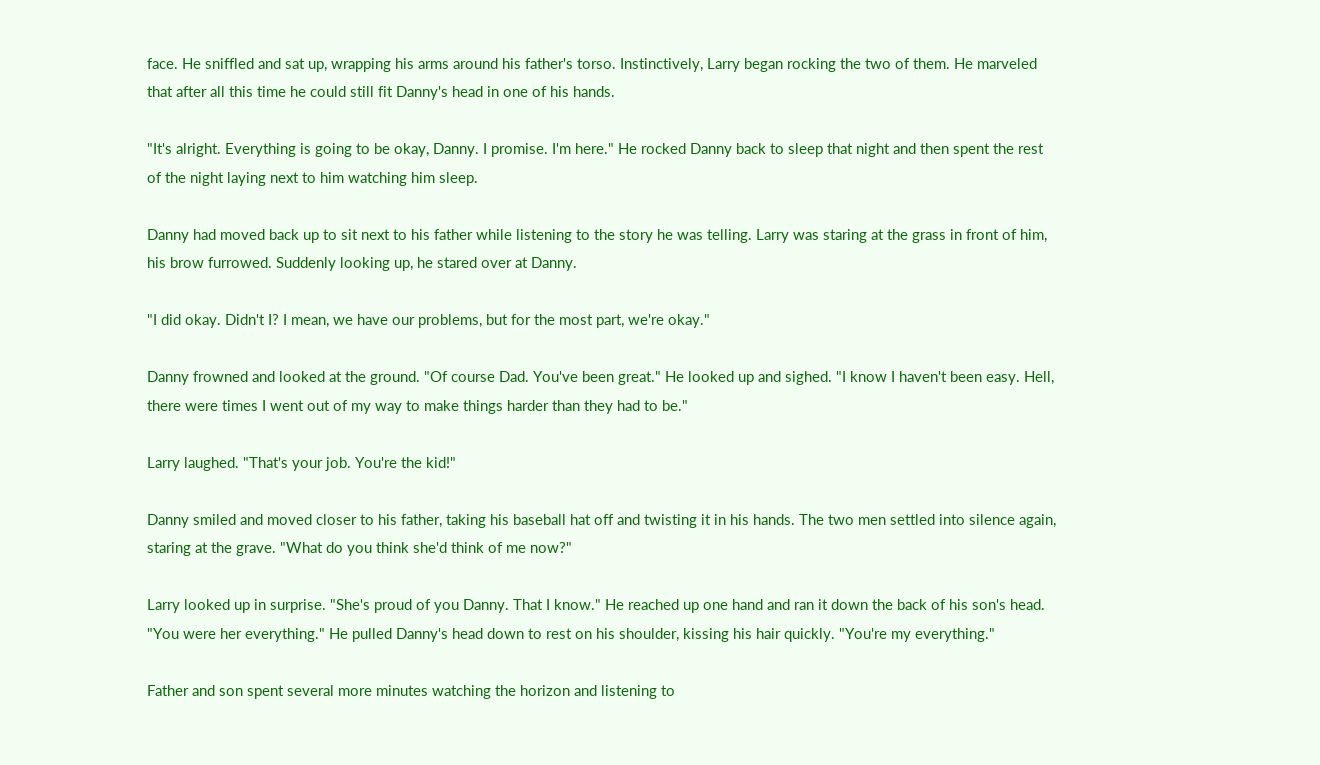face. He sniffled and sat up, wrapping his arms around his father's torso. Instinctively, Larry began rocking the two of them. He marveled that after all this time he could still fit Danny's head in one of his hands.

"It's alright. Everything is going to be okay, Danny. I promise. I'm here." He rocked Danny back to sleep that night and then spent the rest of the night laying next to him watching him sleep.

Danny had moved back up to sit next to his father while listening to the story he was telling. Larry was staring at the grass in front of him, his brow furrowed. Suddenly looking up, he stared over at Danny.

"I did okay. Didn't I? I mean, we have our problems, but for the most part, we're okay."

Danny frowned and looked at the ground. "Of course Dad. You've been great." He looked up and sighed. "I know I haven't been easy. Hell, there were times I went out of my way to make things harder than they had to be."

Larry laughed. "That's your job. You're the kid!"

Danny smiled and moved closer to his father, taking his baseball hat off and twisting it in his hands. The two men settled into silence again, staring at the grave. "What do you think she'd think of me now?"

Larry looked up in surprise. "She's proud of you Danny. That I know." He reached up one hand and ran it down the back of his son's head. "You were her everything." He pulled Danny's head down to rest on his shoulder, kissing his hair quickly. "You're my everything."

Father and son spent several more minutes watching the horizon and listening to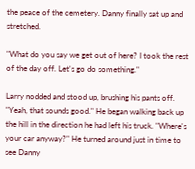the peace of the cemetery. Danny finally sat up and stretched.

"What do you say we get out of here? I took the rest of the day off. Let's go do something."

Larry nodded and stood up, brushing his pants off. "Yeah, that sounds good." He began walking back up the hill in the direction he had left his truck. "Where's your car anyway?" He turned around just in time to see Danny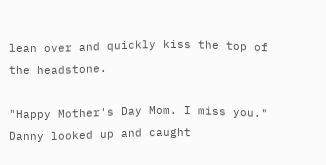lean over and quickly kiss the top of the headstone.

"Happy Mother's Day Mom. I miss you." Danny looked up and caught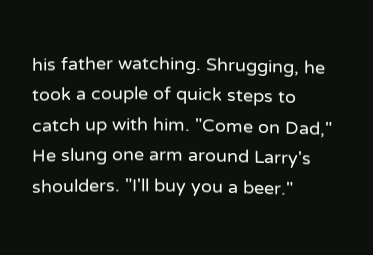his father watching. Shrugging, he took a couple of quick steps to catch up with him. "Come on Dad," He slung one arm around Larry's shoulders. "I'll buy you a beer."